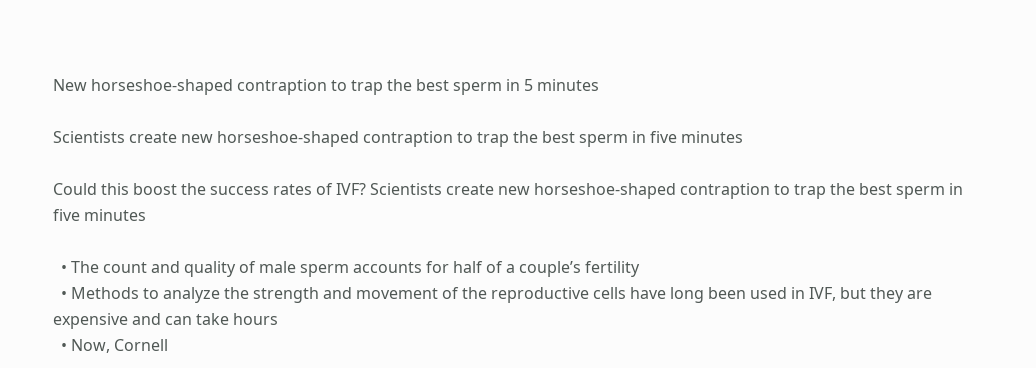New horseshoe-shaped contraption to trap the best sperm in 5 minutes

Scientists create new horseshoe-shaped contraption to trap the best sperm in five minutes

Could this boost the success rates of IVF? Scientists create new horseshoe-shaped contraption to trap the best sperm in five minutes

  • The count and quality of male sperm accounts for half of a couple’s fertility
  • Methods to analyze the strength and movement of the reproductive cells have long been used in IVF, but they are expensive and can take hours
  • Now, Cornell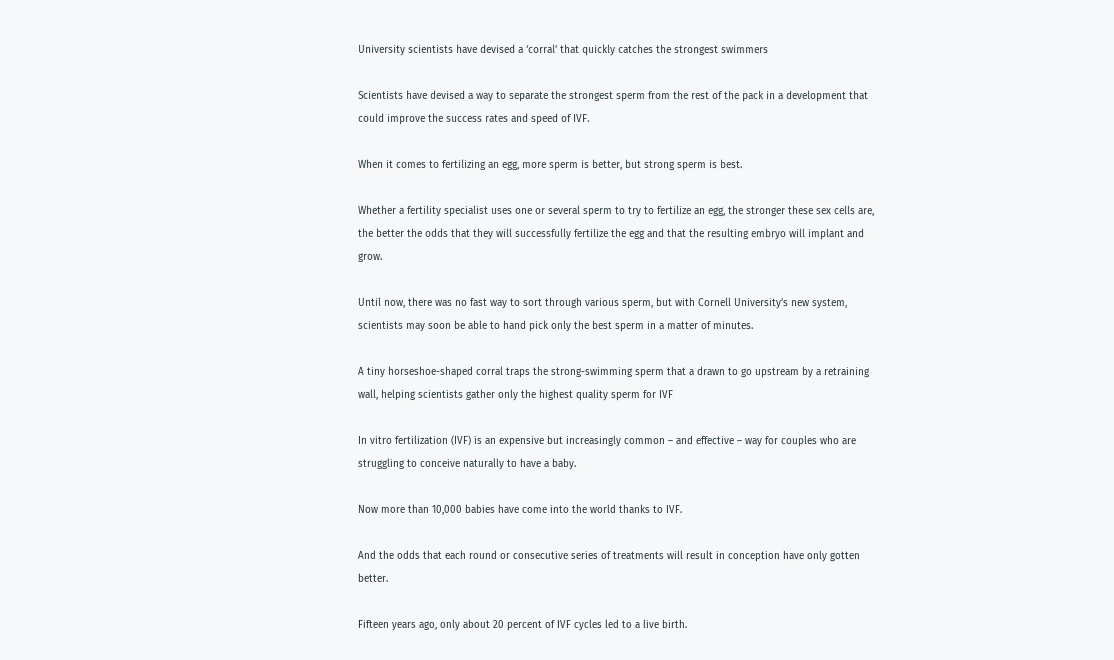University scientists have devised a ‘corral’ that quickly catches the strongest swimmers

Scientists have devised a way to separate the strongest sperm from the rest of the pack in a development that could improve the success rates and speed of IVF.

When it comes to fertilizing an egg, more sperm is better, but strong sperm is best.

Whether a fertility specialist uses one or several sperm to try to fertilize an egg, the stronger these sex cells are, the better the odds that they will successfully fertilize the egg and that the resulting embryo will implant and grow.

Until now, there was no fast way to sort through various sperm, but with Cornell University’s new system, scientists may soon be able to hand pick only the best sperm in a matter of minutes.

A tiny horseshoe-shaped corral traps the strong-swimming sperm that a drawn to go upstream by a retraining wall, helping scientists gather only the highest quality sperm for IVF

In vitro fertilization (IVF) is an expensive but increasingly common – and effective – way for couples who are struggling to conceive naturally to have a baby.

Now more than 10,000 babies have come into the world thanks to IVF.

And the odds that each round or consecutive series of treatments will result in conception have only gotten better.

Fifteen years ago, only about 20 percent of IVF cycles led to a live birth.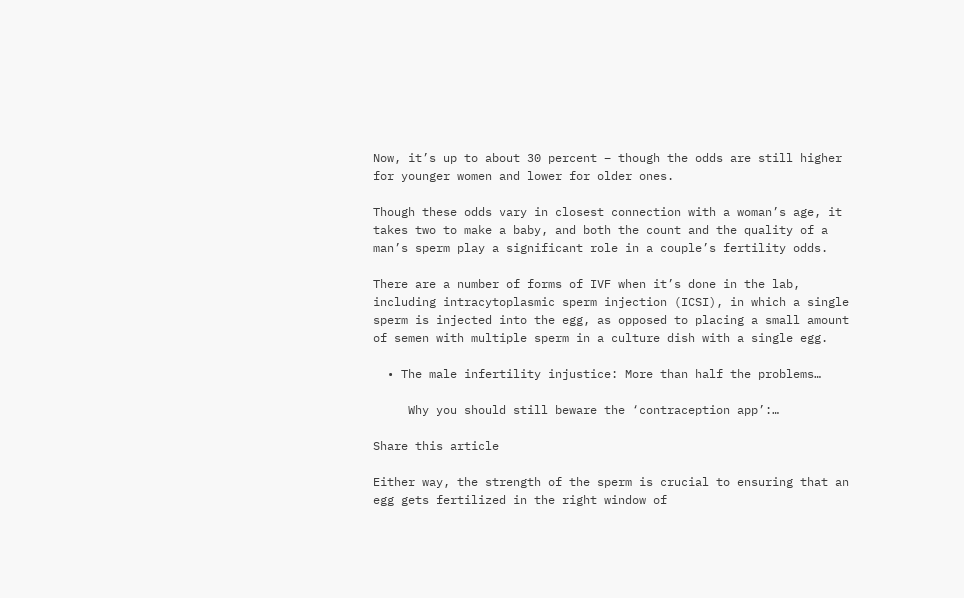Now, it’s up to about 30 percent – though the odds are still higher for younger women and lower for older ones.

Though these odds vary in closest connection with a woman’s age, it takes two to make a baby, and both the count and the quality of a man’s sperm play a significant role in a couple’s fertility odds.

There are a number of forms of IVF when it’s done in the lab, including intracytoplasmic sperm injection (ICSI), in which a single sperm is injected into the egg, as opposed to placing a small amount of semen with multiple sperm in a culture dish with a single egg.

  • The male infertility injustice: More than half the problems…

     Why you should still beware the ‘contraception app’:…

Share this article

Either way, the strength of the sperm is crucial to ensuring that an egg gets fertilized in the right window of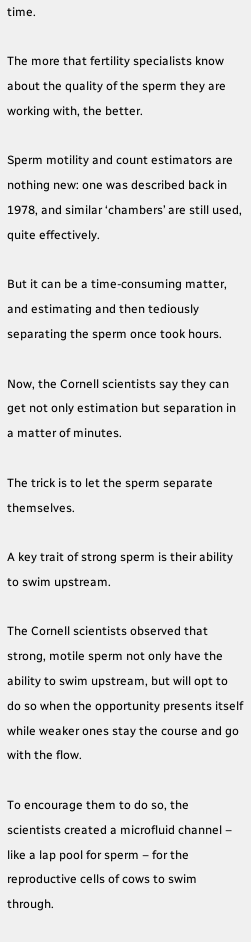time.

The more that fertility specialists know about the quality of the sperm they are working with, the better.

Sperm motility and count estimators are nothing new: one was described back in 1978, and similar ‘chambers’ are still used, quite effectively.

But it can be a time-consuming matter, and estimating and then tediously separating the sperm once took hours.

Now, the Cornell scientists say they can get not only estimation but separation in a matter of minutes.

The trick is to let the sperm separate themselves.

A key trait of strong sperm is their ability to swim upstream.

The Cornell scientists observed that strong, motile sperm not only have the ability to swim upstream, but will opt to do so when the opportunity presents itself while weaker ones stay the course and go with the flow.

To encourage them to do so, the scientists created a microfluid channel – like a lap pool for sperm – for the reproductive cells of cows to swim through.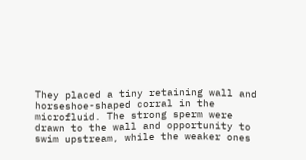They placed a tiny retaining wall and horseshoe-shaped corral in the microfluid. The strong sperm were drawn to the wall and opportunity to swim upstream, while the weaker ones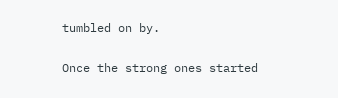tumbled on by.

Once the strong ones started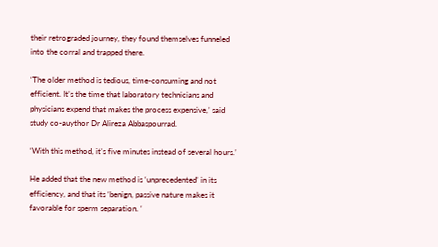their retrograded journey, they found themselves funneled into the corral and trapped there.

‘The older method is tedious, time-consuming and not efficient. It’s the time that laboratory technicians and physicians expend that makes the process expensive,’ said study co-auythor Dr Alireza Abbaspourrad.

‘With this method, it’s five minutes instead of several hours.’

He added that the new method is ‘unprecedented’ in its efficiency, and that its ‘benign, passive nature makes it favorable for sperm separation. ‘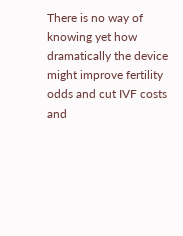There is no way of knowing yet how dramatically the device might improve fertility odds and cut IVF costs and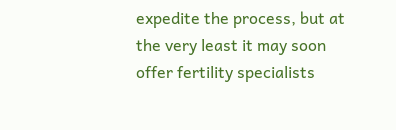expedite the process, but at the very least it may soon offer fertility specialists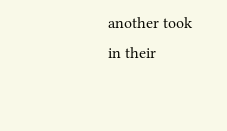another took in their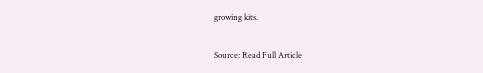growing kits.

Source: Read Full Article